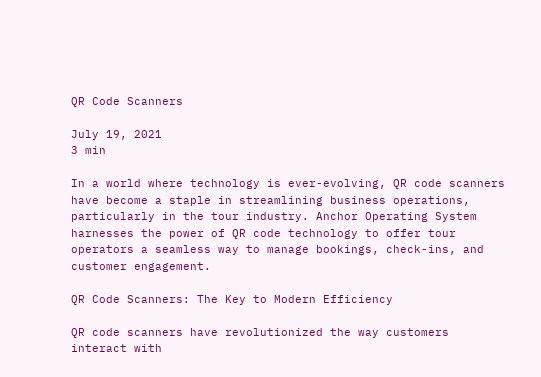QR Code Scanners

July 19, 2021
3 min

In a world where technology is ever-evolving, QR code scanners have become a staple in streamlining business operations, particularly in the tour industry. Anchor Operating System harnesses the power of QR code technology to offer tour operators a seamless way to manage bookings, check-ins, and customer engagement.

QR Code Scanners: The Key to Modern Efficiency

QR code scanners have revolutionized the way customers interact with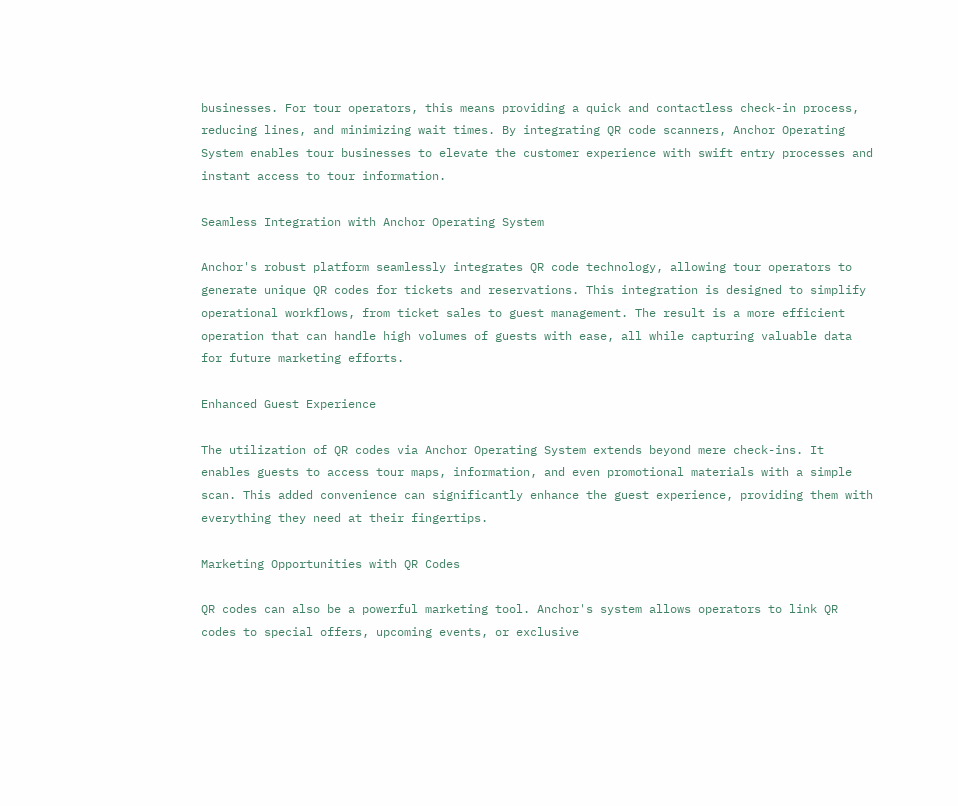businesses. For tour operators, this means providing a quick and contactless check-in process, reducing lines, and minimizing wait times. By integrating QR code scanners, Anchor Operating System enables tour businesses to elevate the customer experience with swift entry processes and instant access to tour information.

Seamless Integration with Anchor Operating System

Anchor's robust platform seamlessly integrates QR code technology, allowing tour operators to generate unique QR codes for tickets and reservations. This integration is designed to simplify operational workflows, from ticket sales to guest management. The result is a more efficient operation that can handle high volumes of guests with ease, all while capturing valuable data for future marketing efforts.

Enhanced Guest Experience

The utilization of QR codes via Anchor Operating System extends beyond mere check-ins. It enables guests to access tour maps, information, and even promotional materials with a simple scan. This added convenience can significantly enhance the guest experience, providing them with everything they need at their fingertips.

Marketing Opportunities with QR Codes

QR codes can also be a powerful marketing tool. Anchor's system allows operators to link QR codes to special offers, upcoming events, or exclusive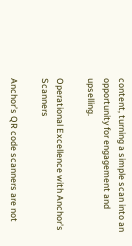content, turning a simple scan into an opportunity for engagement and upselling.

Operational Excellence with Anchor's Scanners

Anchor’s QR code scanners are not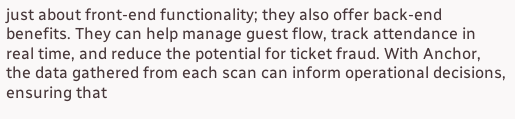just about front-end functionality; they also offer back-end benefits. They can help manage guest flow, track attendance in real time, and reduce the potential for ticket fraud. With Anchor, the data gathered from each scan can inform operational decisions, ensuring that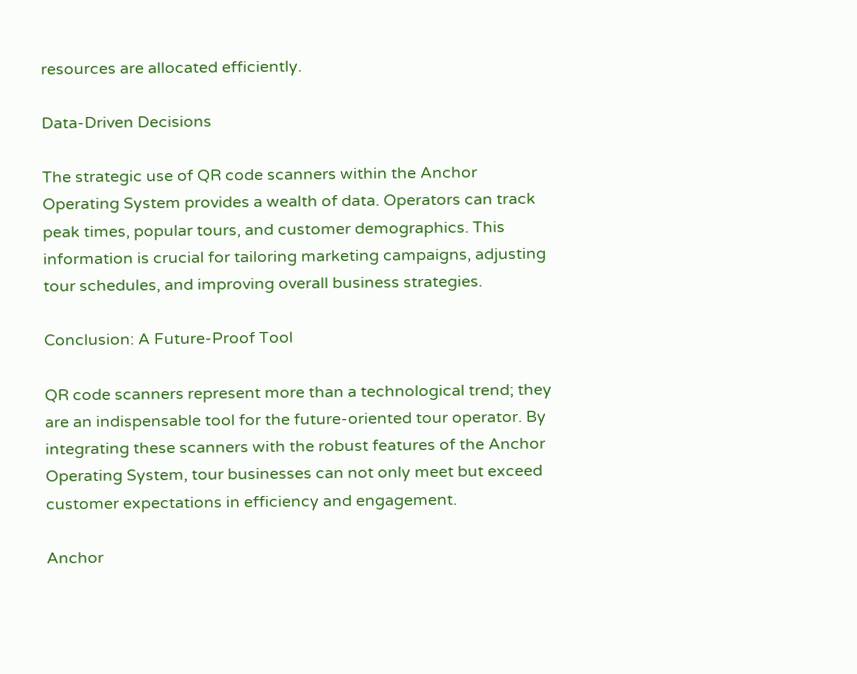resources are allocated efficiently.

Data-Driven Decisions

The strategic use of QR code scanners within the Anchor Operating System provides a wealth of data. Operators can track peak times, popular tours, and customer demographics. This information is crucial for tailoring marketing campaigns, adjusting tour schedules, and improving overall business strategies.

Conclusion: A Future-Proof Tool

QR code scanners represent more than a technological trend; they are an indispensable tool for the future-oriented tour operator. By integrating these scanners with the robust features of the Anchor Operating System, tour businesses can not only meet but exceed customer expectations in efficiency and engagement.

Anchor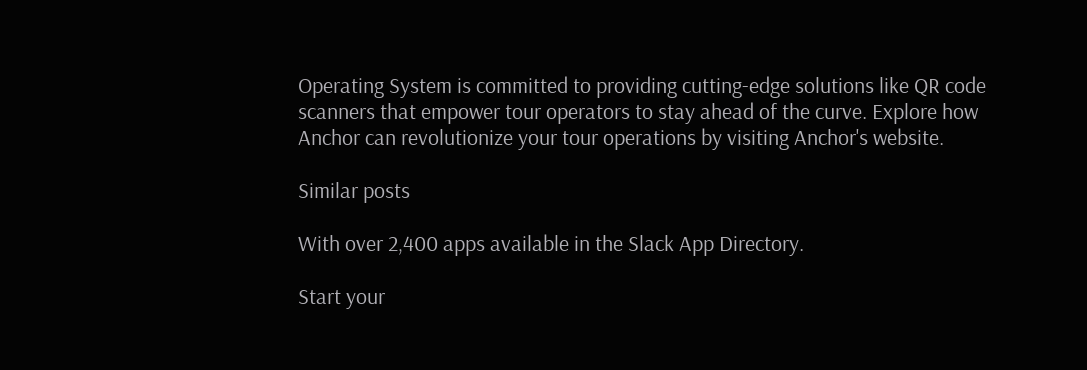Operating System is committed to providing cutting-edge solutions like QR code scanners that empower tour operators to stay ahead of the curve. Explore how Anchor can revolutionize your tour operations by visiting Anchor's website.

Similar posts

With over 2,400 apps available in the Slack App Directory.

Start your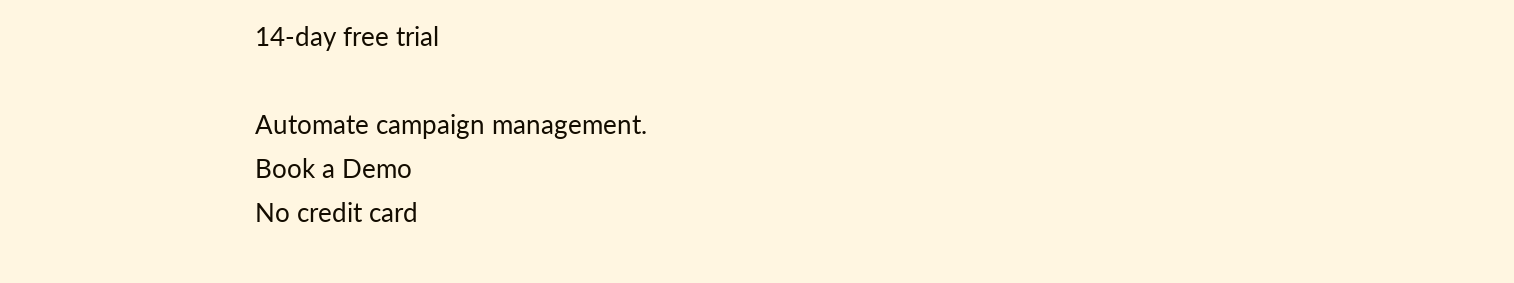14-day free trial

Automate campaign management.
Book a Demo
No credit card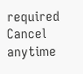required
Cancel anytime